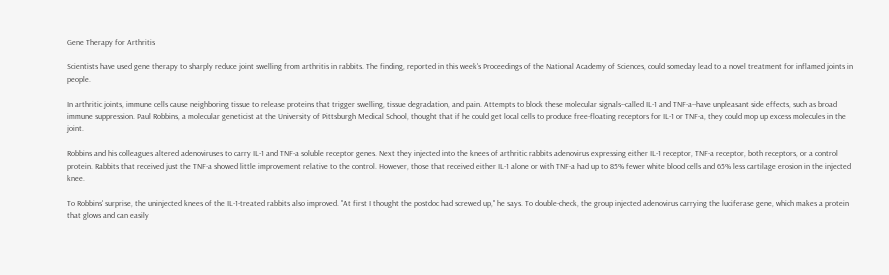Gene Therapy for Arthritis

Scientists have used gene therapy to sharply reduce joint swelling from arthritis in rabbits. The finding, reported in this week's Proceedings of the National Academy of Sciences, could someday lead to a novel treatment for inflamed joints in people.

In arthritic joints, immune cells cause neighboring tissue to release proteins that trigger swelling, tissue degradation, and pain. Attempts to block these molecular signals--called IL-1 and TNF-a--have unpleasant side effects, such as broad immune suppression. Paul Robbins, a molecular geneticist at the University of Pittsburgh Medical School, thought that if he could get local cells to produce free-floating receptors for IL-1 or TNF-a, they could mop up excess molecules in the joint.

Robbins and his colleagues altered adenoviruses to carry IL-1 and TNF-a soluble receptor genes. Next they injected into the knees of arthritic rabbits adenovirus expressing either IL-1 receptor, TNF-a receptor, both receptors, or a control protein. Rabbits that received just the TNF-a showed little improvement relative to the control. However, those that received either IL-1 alone or with TNF-a had up to 85% fewer white blood cells and 65% less cartilage erosion in the injected knee.

To Robbins' surprise, the uninjected knees of the IL-1-treated rabbits also improved. "At first I thought the postdoc had screwed up," he says. To double-check, the group injected adenovirus carrying the luciferase gene, which makes a protein that glows and can easily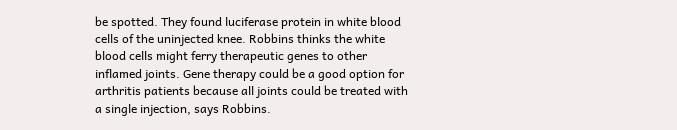be spotted. They found luciferase protein in white blood cells of the uninjected knee. Robbins thinks the white blood cells might ferry therapeutic genes to other inflamed joints. Gene therapy could be a good option for arthritis patients because all joints could be treated with a single injection, says Robbins.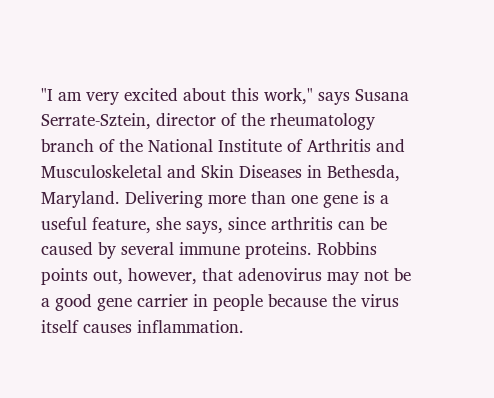"I am very excited about this work," says Susana Serrate-Sztein, director of the rheumatology branch of the National Institute of Arthritis and Musculoskeletal and Skin Diseases in Bethesda, Maryland. Delivering more than one gene is a useful feature, she says, since arthritis can be caused by several immune proteins. Robbins points out, however, that adenovirus may not be a good gene carrier in people because the virus itself causes inflammation.